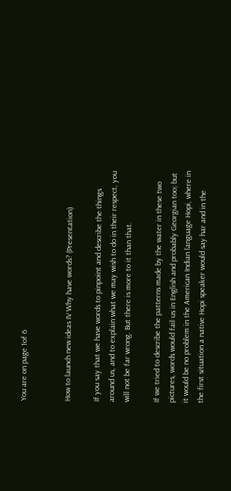You are on page 1of 6


How to launch new ideas IV Why have words? (Presentation)

If you say that we have words to pinpoint and describe the things
around us, and to explain what we may wish to do in their respect, you
will not be far wrong. But there is more to it than that.

If we tried to describe the patterns made by the water in these two
pictures, words would fail us in English and probably Georgian too; but
it would be no problem in the American Indian language Hopi, where in
the first situation a native Hopi speaker would say har and in the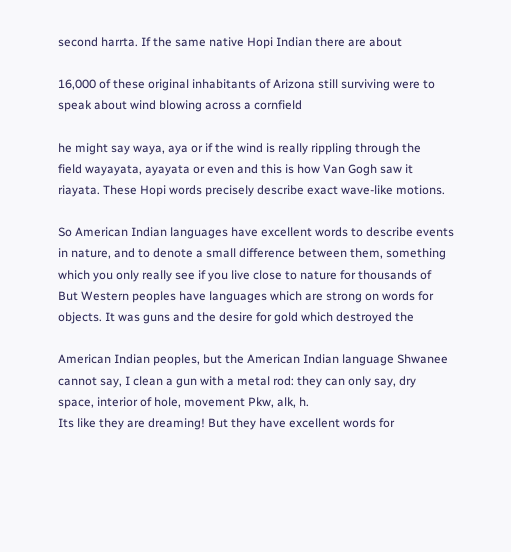second harrta. If the same native Hopi Indian there are about

16,000 of these original inhabitants of Arizona still surviving were to
speak about wind blowing across a cornfield

he might say waya, aya or if the wind is really rippling through the
field wayayata, ayayata or even and this is how Van Gogh saw it
riayata. These Hopi words precisely describe exact wave-like motions.

So American Indian languages have excellent words to describe events
in nature, and to denote a small difference between them, something
which you only really see if you live close to nature for thousands of
But Western peoples have languages which are strong on words for
objects. It was guns and the desire for gold which destroyed the

American Indian peoples, but the American Indian language Shwanee
cannot say, I clean a gun with a metal rod: they can only say, dry
space, interior of hole, movement Pkw, alk, h.
Its like they are dreaming! But they have excellent words for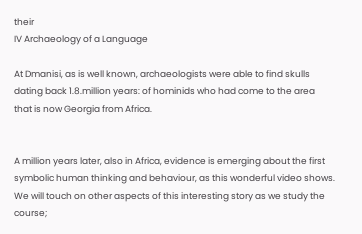their
IV Archaeology of a Language

At Dmanisi, as is well known, archaeologists were able to find skulls
dating back 1.8.million years: of hominids who had come to the area
that is now Georgia from Africa.


A million years later, also in Africa, evidence is emerging about the first
symbolic human thinking and behaviour, as this wonderful video shows.
We will touch on other aspects of this interesting story as we study the
course;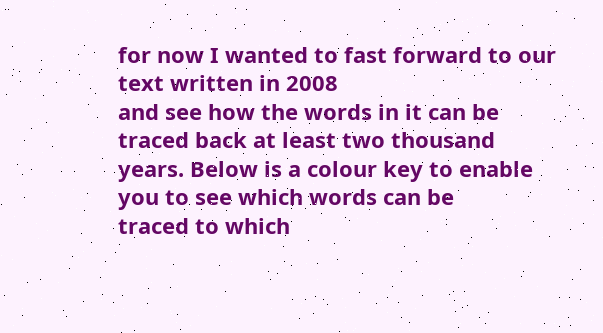for now I wanted to fast forward to our text written in 2008
and see how the words in it can be traced back at least two thousand
years. Below is a colour key to enable you to see which words can be
traced to which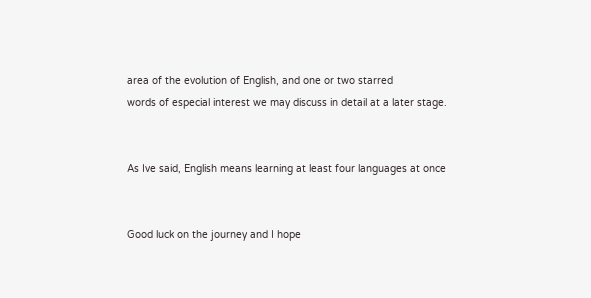area of the evolution of English, and one or two starred
words of especial interest we may discuss in detail at a later stage.


As Ive said, English means learning at least four languages at once


Good luck on the journey and I hope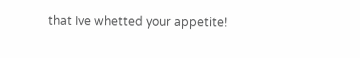that Ive whetted your appetite!